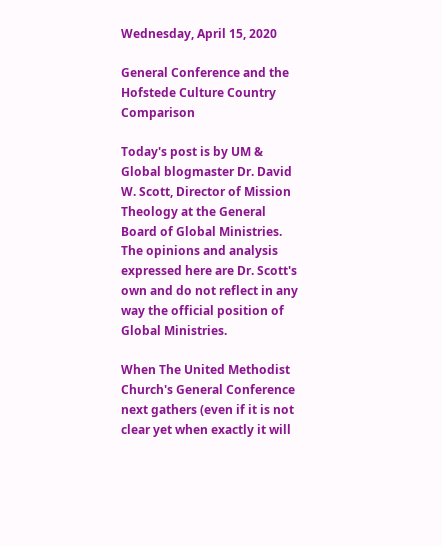Wednesday, April 15, 2020

General Conference and the Hofstede Culture Country Comparison

Today's post is by UM & Global blogmaster Dr. David W. Scott, Director of Mission Theology at the General Board of Global Ministries. The opinions and analysis expressed here are Dr. Scott's own and do not reflect in any way the official position of Global Ministries.

When The United Methodist Church's General Conference next gathers (even if it is not clear yet when exactly it will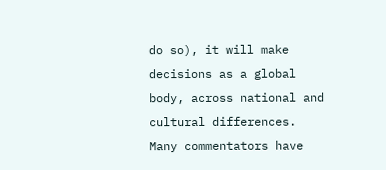do so), it will make decisions as a global body, across national and cultural differences. Many commentators have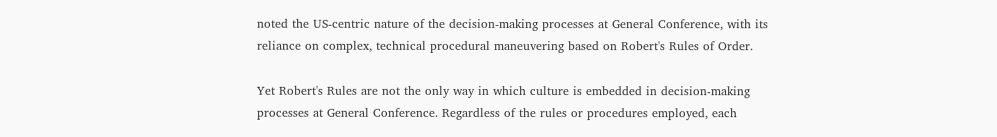noted the US-centric nature of the decision-making processes at General Conference, with its reliance on complex, technical procedural maneuvering based on Robert's Rules of Order.

Yet Robert's Rules are not the only way in which culture is embedded in decision-making processes at General Conference. Regardless of the rules or procedures employed, each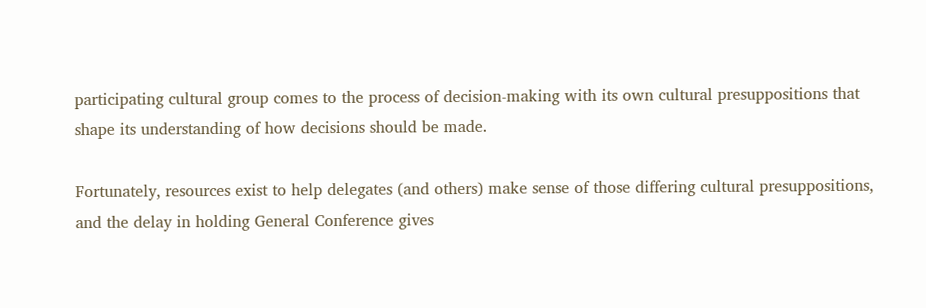participating cultural group comes to the process of decision-making with its own cultural presuppositions that shape its understanding of how decisions should be made.

Fortunately, resources exist to help delegates (and others) make sense of those differing cultural presuppositions, and the delay in holding General Conference gives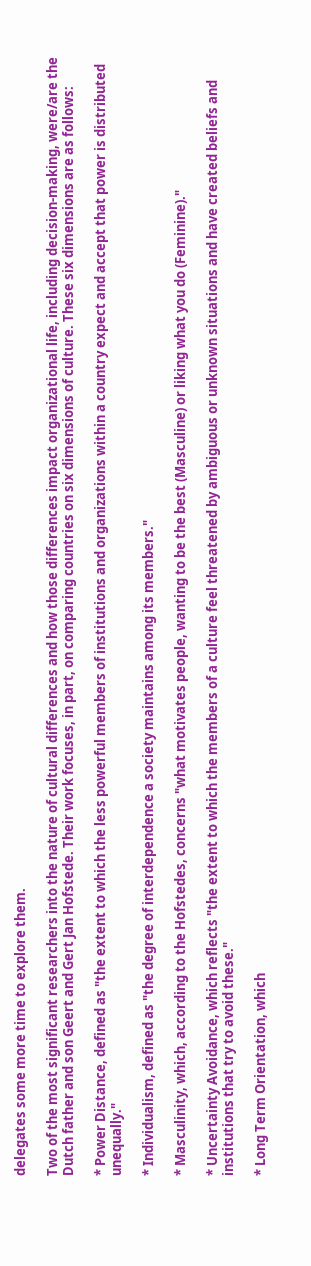delegates some more time to explore them.

Two of the most significant researchers into the nature of cultural differences and how those differences impact organizational life, including decision-making, were/are the Dutch father and son Geert and Gert Jan Hofstede. Their work focuses, in part, on comparing countries on six dimensions of culture. These six dimensions are as follows:

* Power Distance, defined as "the extent to which the less powerful members of institutions and organizations within a country expect and accept that power is distributed unequally."

* Individualism, defined as "the degree of interdependence a society maintains among its members."

* Masculinity, which, according to the Hofstedes, concerns "what motivates people, wanting to be the best (Masculine) or liking what you do (Feminine)."

* Uncertainty Avoidance, which reflects "the extent to which the members of a culture feel threatened by ambiguous or unknown situations and have created beliefs and institutions that try to avoid these."

* Long Term Orientation, which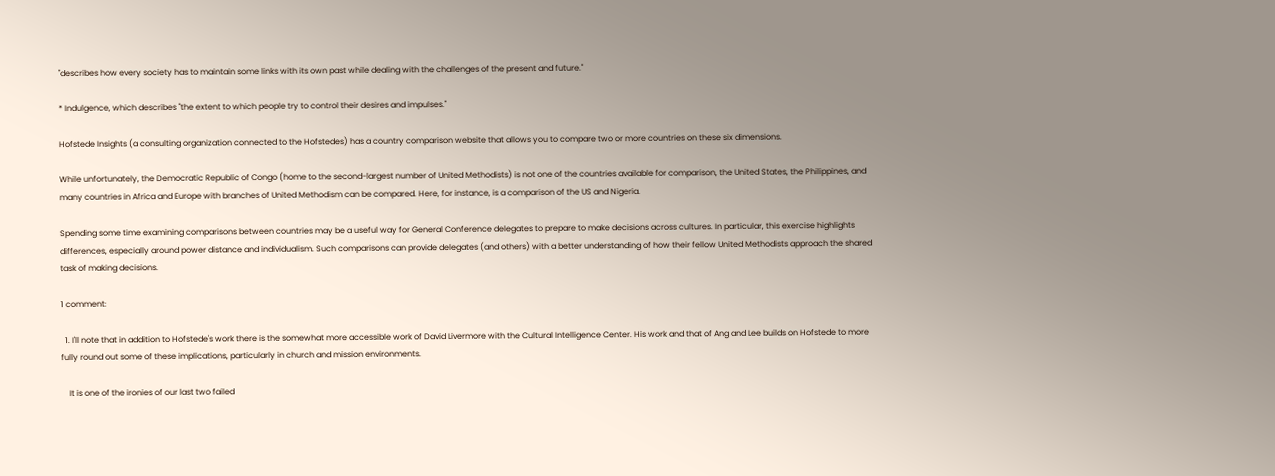"describes how every society has to maintain some links with its own past while dealing with the challenges of the present and future."

* Indulgence, which describes "the extent to which people try to control their desires and impulses."

Hofstede Insights (a consulting organization connected to the Hofstedes) has a country comparison website that allows you to compare two or more countries on these six dimensions.

While unfortunately, the Democratic Republic of Congo (home to the second-largest number of United Methodists) is not one of the countries available for comparison, the United States, the Philippines, and many countries in Africa and Europe with branches of United Methodism can be compared. Here, for instance, is a comparison of the US and Nigeria.

Spending some time examining comparisons between countries may be a useful way for General Conference delegates to prepare to make decisions across cultures. In particular, this exercise highlights differences, especially around power distance and individualism. Such comparisons can provide delegates (and others) with a better understanding of how their fellow United Methodists approach the shared task of making decisions.

1 comment:

  1. I'll note that in addition to Hofstede's work there is the somewhat more accessible work of David Livermore with the Cultural Intelligence Center. His work and that of Ang and Lee builds on Hofstede to more fully round out some of these implications, particularly in church and mission environments.

    It is one of the ironies of our last two failed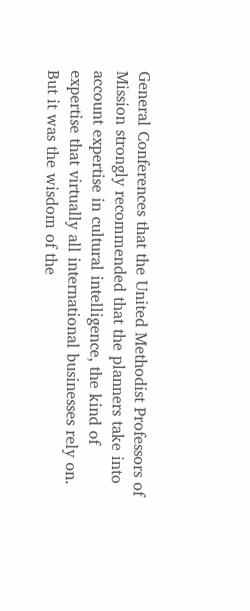General Conferences that the United Methodist Professors of Mission strongly recommended that the planners take into account expertise in cultural intelligence, the kind of expertise that virtually all international businesses rely on. But it was the wisdom of the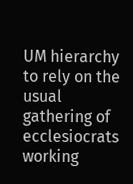UM hierarchy to rely on the usual gathering of ecclesiocrats working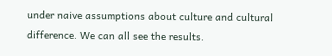under naive assumptions about culture and cultural difference. We can all see the results.